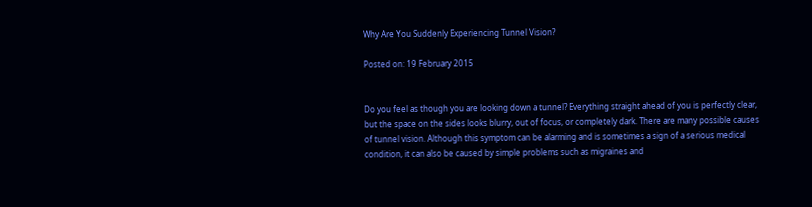Why Are You Suddenly Experiencing Tunnel Vision?

Posted on: 19 February 2015


Do you feel as though you are looking down a tunnel? Everything straight ahead of you is perfectly clear, but the space on the sides looks blurry, out of focus, or completely dark. There are many possible causes of tunnel vision. Although this symptom can be alarming and is sometimes a sign of a serious medical condition, it can also be caused by simple problems such as migraines and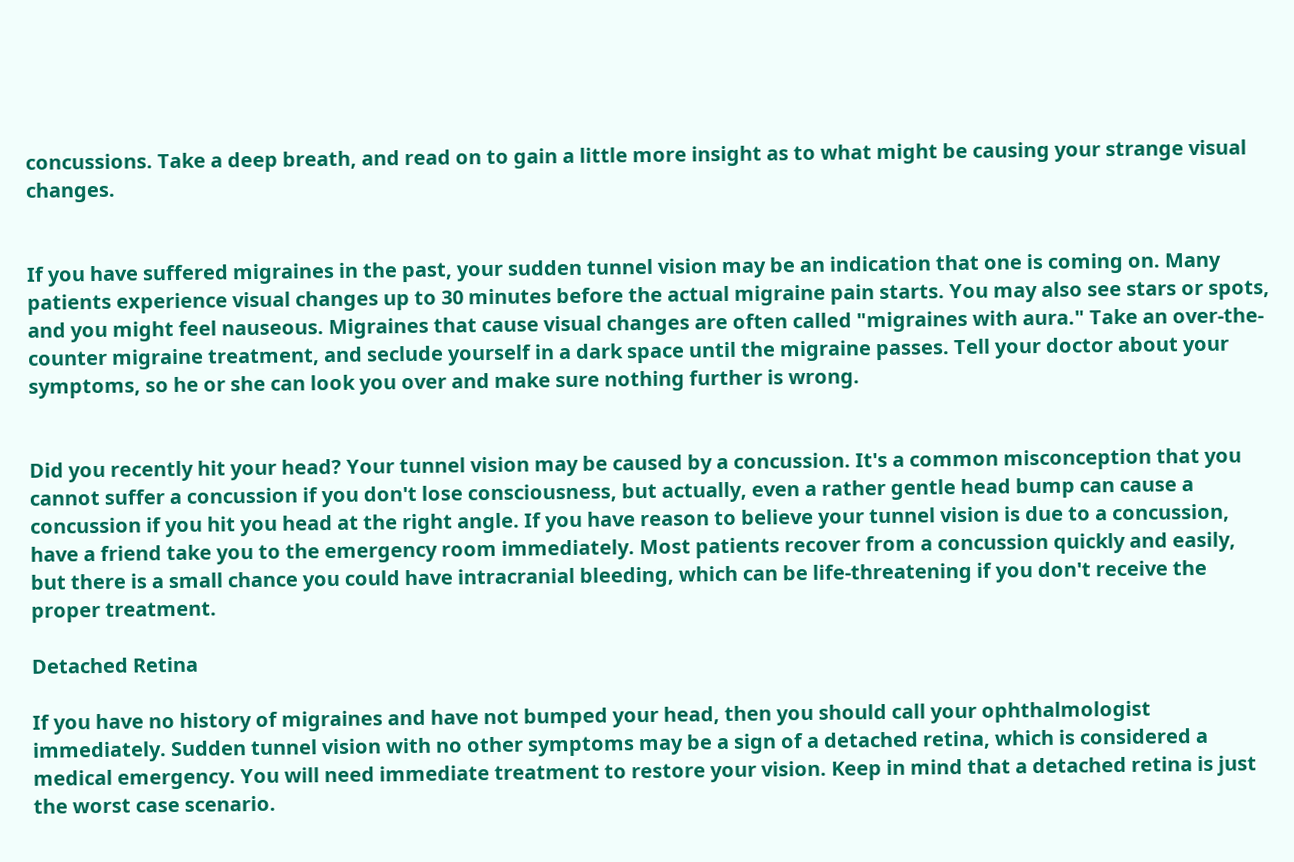concussions. Take a deep breath, and read on to gain a little more insight as to what might be causing your strange visual changes.


If you have suffered migraines in the past, your sudden tunnel vision may be an indication that one is coming on. Many patients experience visual changes up to 30 minutes before the actual migraine pain starts. You may also see stars or spots, and you might feel nauseous. Migraines that cause visual changes are often called "migraines with aura." Take an over-the-counter migraine treatment, and seclude yourself in a dark space until the migraine passes. Tell your doctor about your symptoms, so he or she can look you over and make sure nothing further is wrong.


Did you recently hit your head? Your tunnel vision may be caused by a concussion. It's a common misconception that you cannot suffer a concussion if you don't lose consciousness, but actually, even a rather gentle head bump can cause a concussion if you hit you head at the right angle. If you have reason to believe your tunnel vision is due to a concussion, have a friend take you to the emergency room immediately. Most patients recover from a concussion quickly and easily, but there is a small chance you could have intracranial bleeding, which can be life-threatening if you don't receive the proper treatment.

Detached Retina

If you have no history of migraines and have not bumped your head, then you should call your ophthalmologist immediately. Sudden tunnel vision with no other symptoms may be a sign of a detached retina, which is considered a medical emergency. You will need immediate treatment to restore your vision. Keep in mind that a detached retina is just the worst case scenario.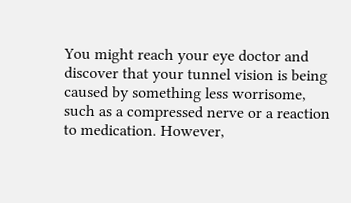You might reach your eye doctor and discover that your tunnel vision is being caused by something less worrisome, such as a compressed nerve or a reaction to medication. However,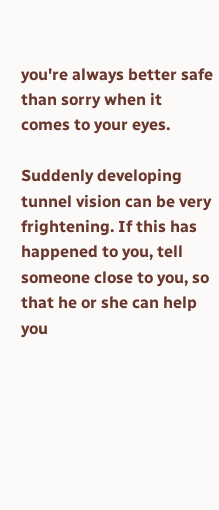you're always better safe than sorry when it comes to your eyes.

Suddenly developing tunnel vision can be very frightening. If this has happened to you, tell someone close to you, so that he or she can help you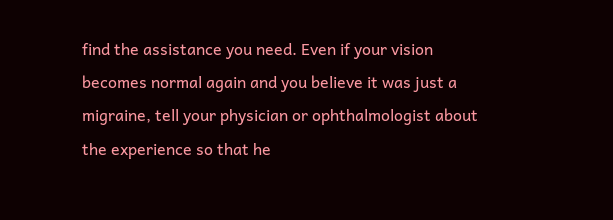find the assistance you need. Even if your vision becomes normal again and you believe it was just a migraine, tell your physician or ophthalmologist about the experience so that he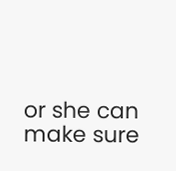or she can make sure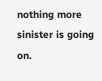nothing more sinister is going on.